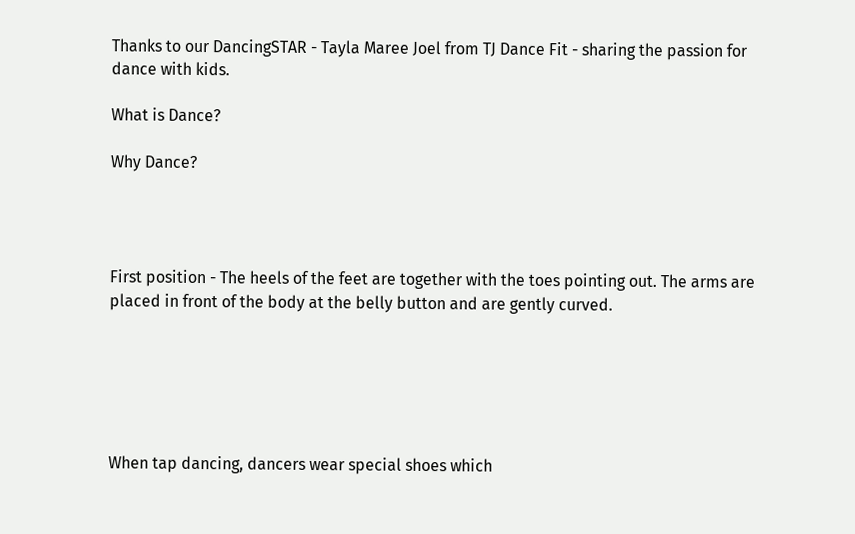Thanks to our DancingSTAR - Tayla Maree Joel from TJ Dance Fit - sharing the passion for dance with kids.

What is Dance?

Why Dance?




First position - The heels of the feet are together with the toes pointing out. The arms are placed in front of the body at the belly button and are gently curved.






When tap dancing, dancers wear special shoes which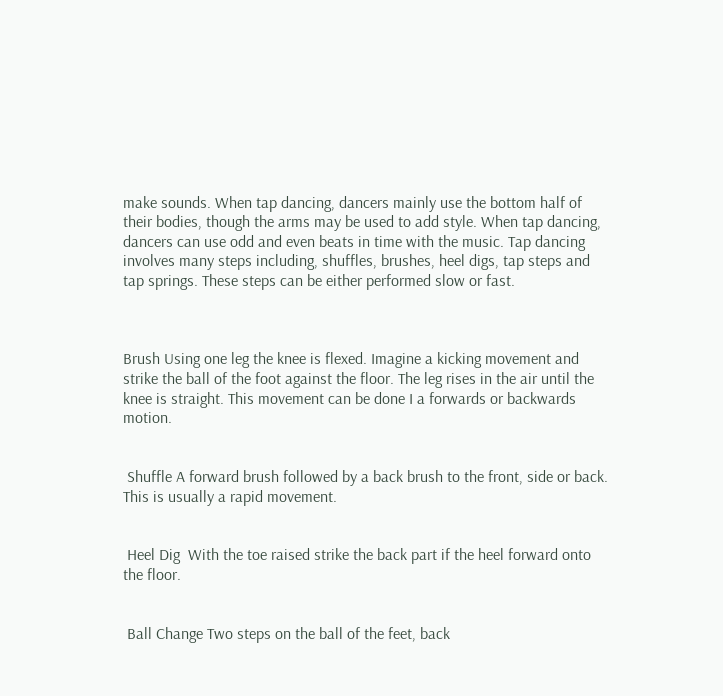make sounds. When tap dancing, dancers mainly use the bottom half of their bodies, though the arms may be used to add style. When tap dancing, dancers can use odd and even beats in time with the music. Tap dancing involves many steps including, shuffles, brushes, heel digs, tap steps and tap springs. These steps can be either performed slow or fast.



Brush Using one leg the knee is flexed. Imagine a kicking movement and strike the ball of the foot against the floor. The leg rises in the air until the knee is straight. This movement can be done I a forwards or backwards motion.


 Shuffle A forward brush followed by a back brush to the front, side or back. This is usually a rapid movement.


 Heel Dig  With the toe raised strike the back part if the heel forward onto the floor.


 Ball Change Two steps on the ball of the feet, back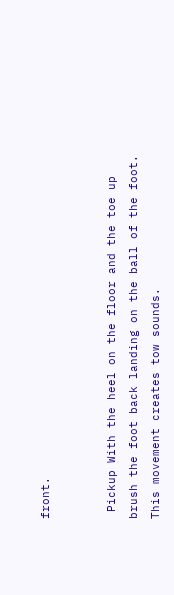front.


 Pickup With the heel on the floor and the toe up brush the foot back landing on the ball of the foot. This movement creates tow sounds.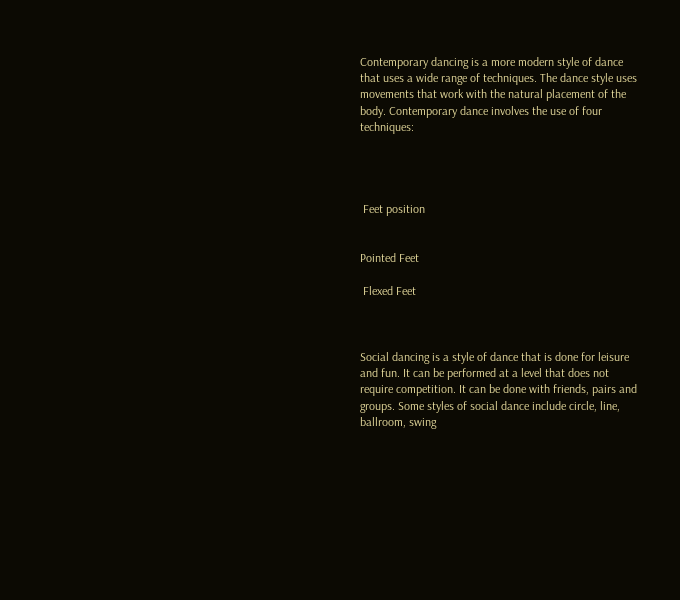Contemporary dancing is a more modern style of dance that uses a wide range of techniques. The dance style uses movements that work with the natural placement of the body. Contemporary dance involves the use of four techniques:




 Feet position


Pointed Feet

 Flexed Feet



Social dancing is a style of dance that is done for leisure and fun. It can be performed at a level that does not require competition. It can be done with friends, pairs and groups. Some styles of social dance include circle, line, ballroom, swing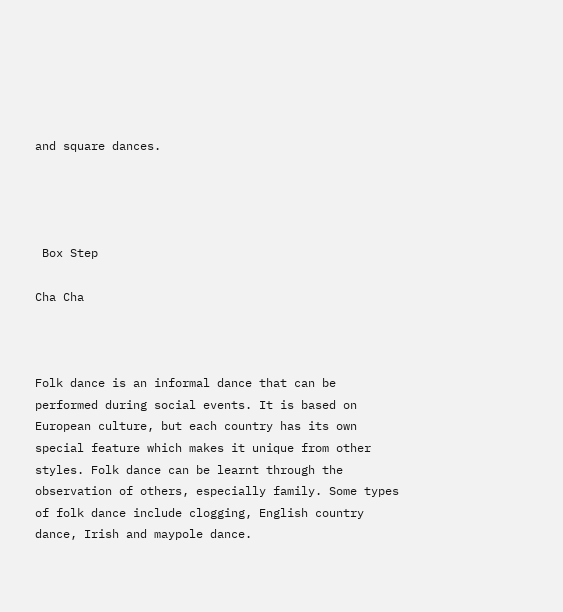and square dances.




 Box Step

Cha Cha



Folk dance is an informal dance that can be performed during social events. It is based on European culture, but each country has its own special feature which makes it unique from other styles. Folk dance can be learnt through the observation of others, especially family. Some types of folk dance include clogging, English country dance, Irish and maypole dance.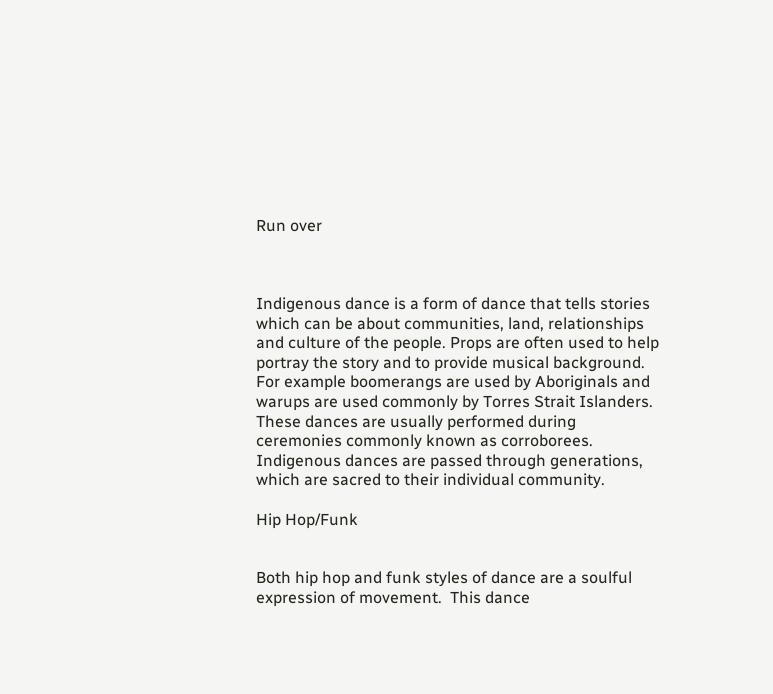Run over



Indigenous dance is a form of dance that tells stories which can be about communities, land, relationships and culture of the people. Props are often used to help portray the story and to provide musical background. For example boomerangs are used by Aboriginals and warups are used commonly by Torres Strait Islanders. These dances are usually performed during ceremonies commonly known as corroborees. Indigenous dances are passed through generations, which are sacred to their individual community.

Hip Hop/Funk


Both hip hop and funk styles of dance are a soulful expression of movement.  This dance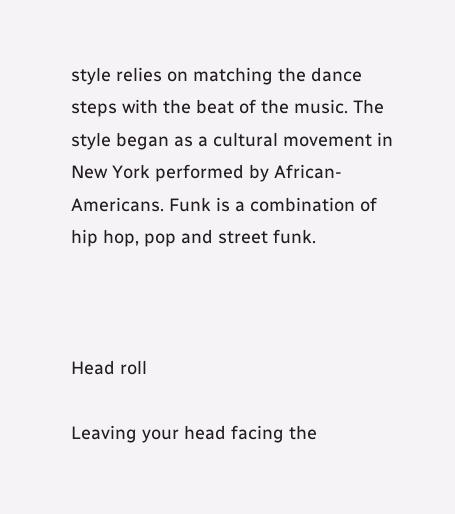style relies on matching the dance steps with the beat of the music. The style began as a cultural movement in New York performed by African-Americans. Funk is a combination of hip hop, pop and street funk.



Head roll

Leaving your head facing the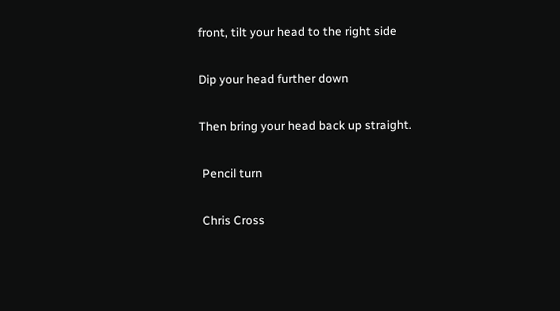front, tilt your head to the right side

Dip your head further down

Then bring your head back up straight.

 Pencil turn

 Chris Cross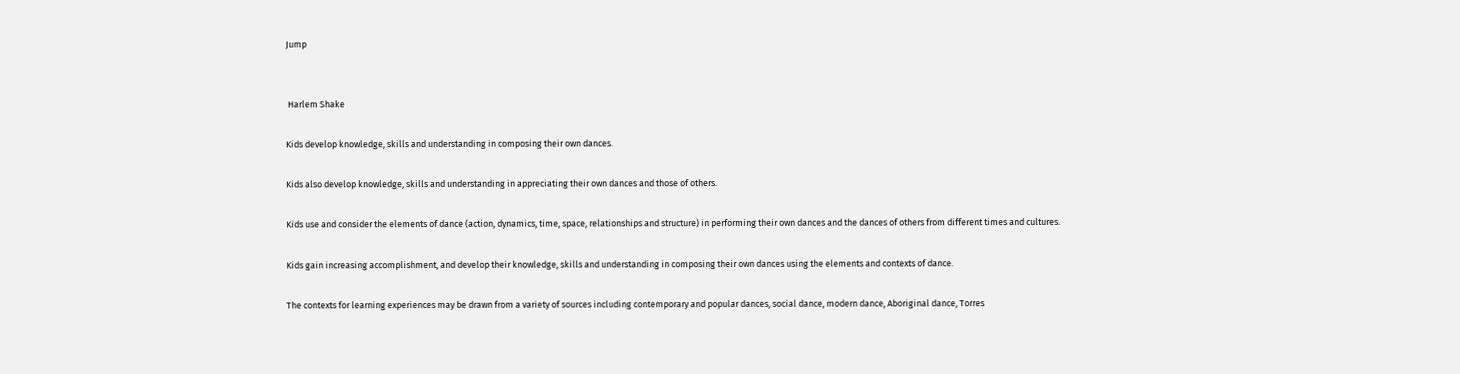Jump


 Harlem Shake

Kids develop knowledge, skills and understanding in composing their own dances.

Kids also develop knowledge, skills and understanding in appreciating their own dances and those of others.

Kids use and consider the elements of dance (action, dynamics, time, space, relationships and structure) in performing their own dances and the dances of others from different times and cultures.

Kids gain increasing accomplishment, and develop their knowledge, skills and understanding in composing their own dances using the elements and contexts of dance.

The contexts for learning experiences may be drawn from a variety of sources including contemporary and popular dances, social dance, modern dance, Aboriginal dance, Torres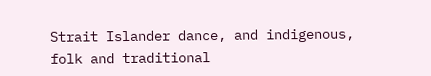Strait Islander dance, and indigenous, folk and traditional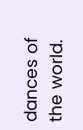dances of the world.